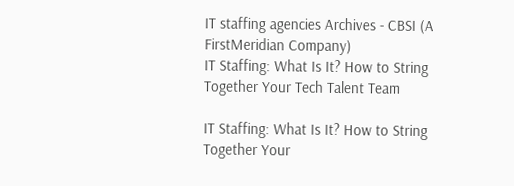IT staffing agencies Archives - CBSI (A FirstMeridian Company)
IT Staffing: What Is It? How to String Together Your Tech Talent Team

IT Staffing: What Is It? How to String Together Your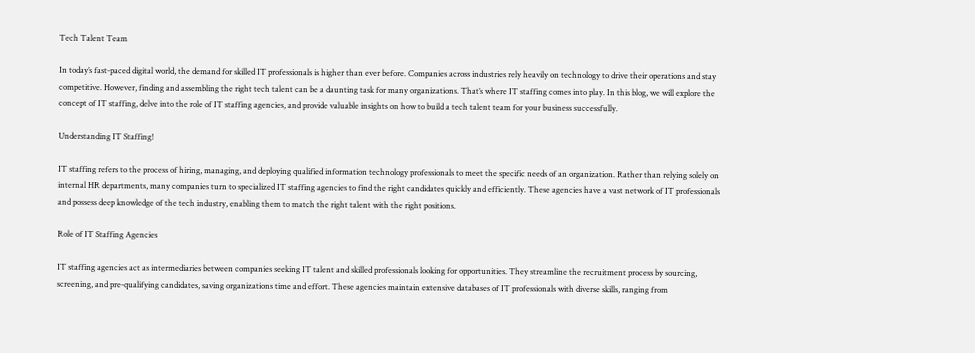Tech Talent Team

In today’s fast-paced digital world, the demand for skilled IT professionals is higher than ever before. Companies across industries rely heavily on technology to drive their operations and stay competitive. However, finding and assembling the right tech talent can be a daunting task for many organizations. That’s where IT staffing comes into play. In this blog, we will explore the concept of IT staffing, delve into the role of IT staffing agencies, and provide valuable insights on how to build a tech talent team for your business successfully.

Understanding IT Staffing!

IT staffing refers to the process of hiring, managing, and deploying qualified information technology professionals to meet the specific needs of an organization. Rather than relying solely on internal HR departments, many companies turn to specialized IT staffing agencies to find the right candidates quickly and efficiently. These agencies have a vast network of IT professionals and possess deep knowledge of the tech industry, enabling them to match the right talent with the right positions.

Role of IT Staffing Agencies

IT staffing agencies act as intermediaries between companies seeking IT talent and skilled professionals looking for opportunities. They streamline the recruitment process by sourcing, screening, and pre-qualifying candidates, saving organizations time and effort. These agencies maintain extensive databases of IT professionals with diverse skills, ranging from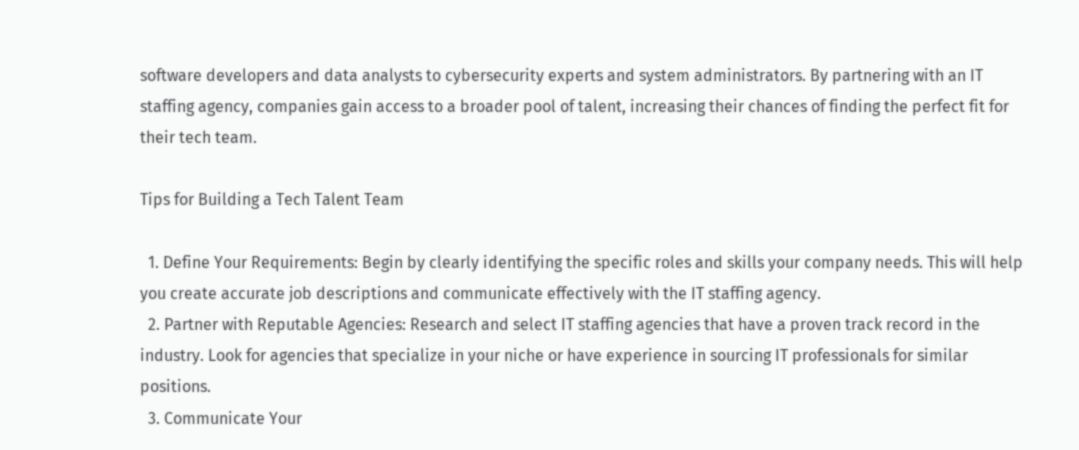software developers and data analysts to cybersecurity experts and system administrators. By partnering with an IT staffing agency, companies gain access to a broader pool of talent, increasing their chances of finding the perfect fit for their tech team.

Tips for Building a Tech Talent Team

  1. Define Your Requirements: Begin by clearly identifying the specific roles and skills your company needs. This will help you create accurate job descriptions and communicate effectively with the IT staffing agency.
  2. Partner with Reputable Agencies: Research and select IT staffing agencies that have a proven track record in the industry. Look for agencies that specialize in your niche or have experience in sourcing IT professionals for similar positions.
  3. Communicate Your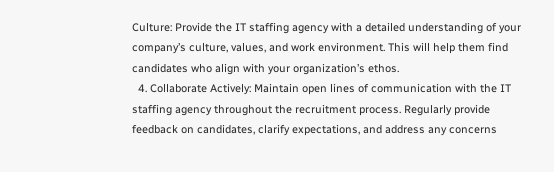Culture: Provide the IT staffing agency with a detailed understanding of your company’s culture, values, and work environment. This will help them find candidates who align with your organization’s ethos.
  4. Collaborate Actively: Maintain open lines of communication with the IT staffing agency throughout the recruitment process. Regularly provide feedback on candidates, clarify expectations, and address any concerns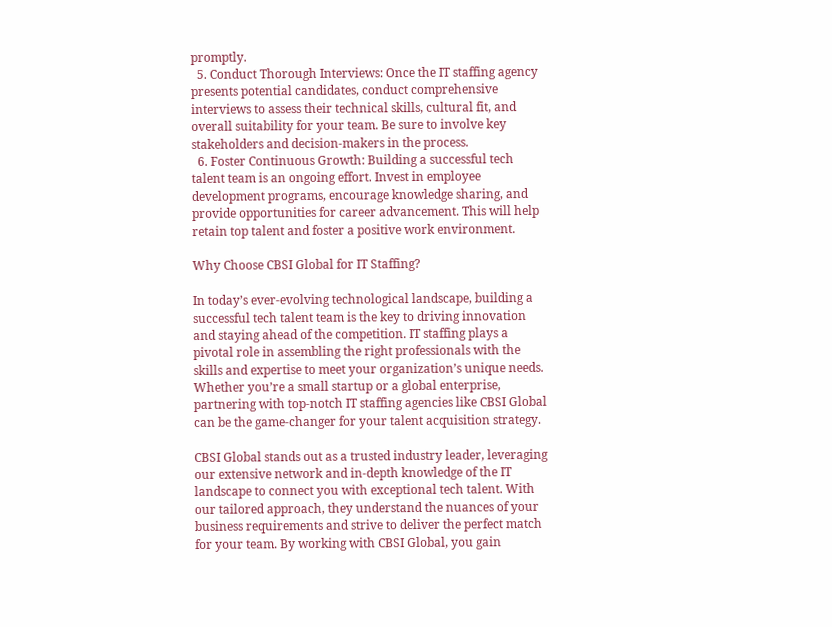promptly.
  5. Conduct Thorough Interviews: Once the IT staffing agency presents potential candidates, conduct comprehensive interviews to assess their technical skills, cultural fit, and overall suitability for your team. Be sure to involve key stakeholders and decision-makers in the process.
  6. Foster Continuous Growth: Building a successful tech talent team is an ongoing effort. Invest in employee development programs, encourage knowledge sharing, and provide opportunities for career advancement. This will help retain top talent and foster a positive work environment.

Why Choose CBSI Global for IT Staffing?

In today’s ever-evolving technological landscape, building a successful tech talent team is the key to driving innovation and staying ahead of the competition. IT staffing plays a pivotal role in assembling the right professionals with the skills and expertise to meet your organization’s unique needs. Whether you’re a small startup or a global enterprise, partnering with top-notch IT staffing agencies like CBSI Global can be the game-changer for your talent acquisition strategy.

CBSI Global stands out as a trusted industry leader, leveraging our extensive network and in-depth knowledge of the IT landscape to connect you with exceptional tech talent. With our tailored approach, they understand the nuances of your business requirements and strive to deliver the perfect match for your team. By working with CBSI Global, you gain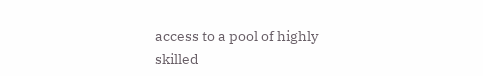access to a pool of highly skilled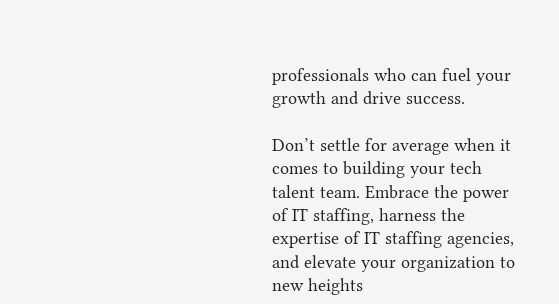professionals who can fuel your growth and drive success.

Don’t settle for average when it comes to building your tech talent team. Embrace the power of IT staffing, harness the expertise of IT staffing agencies, and elevate your organization to new heights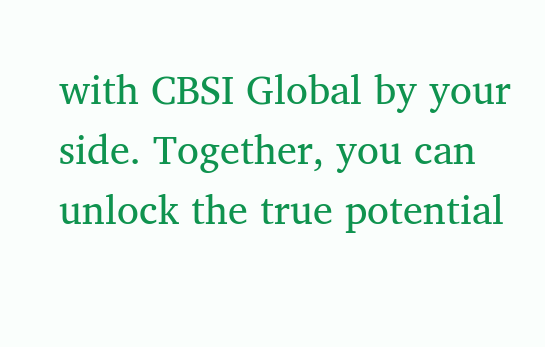with CBSI Global by your side. Together, you can unlock the true potential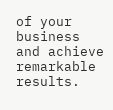of your business and achieve remarkable results.